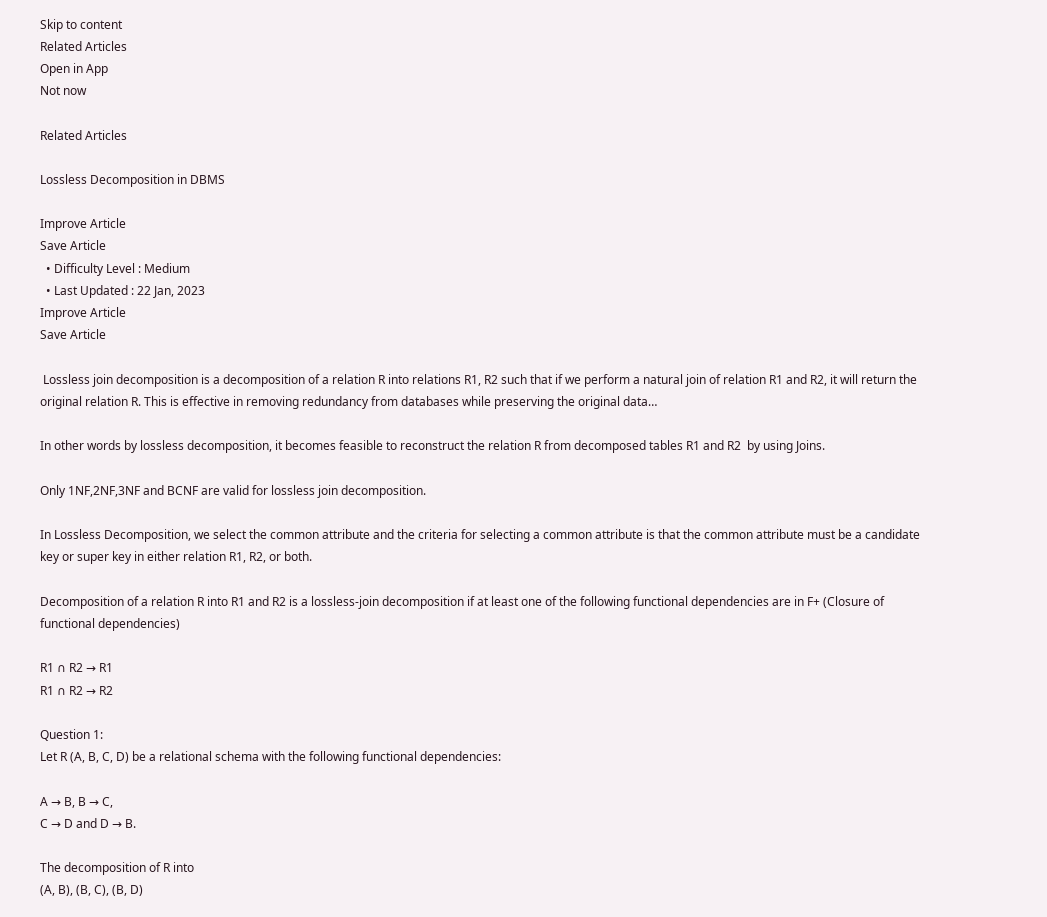Skip to content
Related Articles
Open in App
Not now

Related Articles

Lossless Decomposition in DBMS

Improve Article
Save Article
  • Difficulty Level : Medium
  • Last Updated : 22 Jan, 2023
Improve Article
Save Article

 Lossless join decomposition is a decomposition of a relation R into relations R1, R2 such that if we perform a natural join of relation R1 and R2, it will return the original relation R. This is effective in removing redundancy from databases while preserving the original data…

In other words by lossless decomposition, it becomes feasible to reconstruct the relation R from decomposed tables R1 and R2  by using Joins.

Only 1NF,2NF,3NF and BCNF are valid for lossless join decomposition.

In Lossless Decomposition, we select the common attribute and the criteria for selecting a common attribute is that the common attribute must be a candidate key or super key in either relation R1, R2, or both.

Decomposition of a relation R into R1 and R2 is a lossless-join decomposition if at least one of the following functional dependencies are in F+ (Closure of functional dependencies)

R1 ∩ R2 → R1
R1 ∩ R2 → R2

Question 1:
Let R (A, B, C, D) be a relational schema with the following functional dependencies:

A → B, B → C,
C → D and D → B.

The decomposition of R into
(A, B), (B, C), (B, D)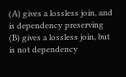(A) gives a lossless join, and is dependency preserving
(B) gives a lossless join, but is not dependency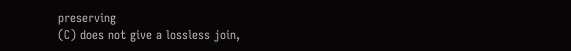preserving
(C) does not give a lossless join,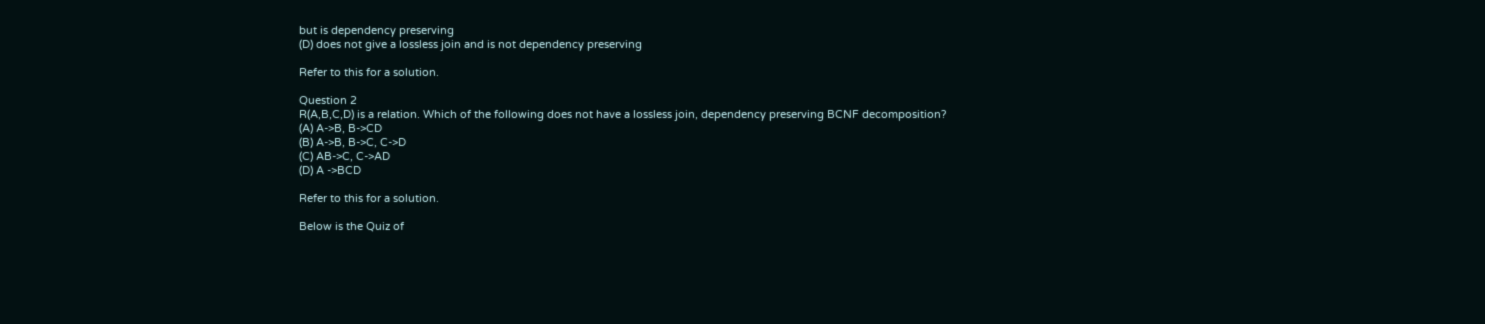but is dependency preserving
(D) does not give a lossless join and is not dependency preserving

Refer to this for a solution.

Question 2
R(A,B,C,D) is a relation. Which of the following does not have a lossless join, dependency preserving BCNF decomposition?
(A) A->B, B->CD
(B) A->B, B->C, C->D
(C) AB->C, C->AD
(D) A ->BCD

Refer to this for a solution.

Below is the Quiz of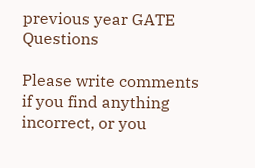previous year GATE Questions

Please write comments if you find anything incorrect, or you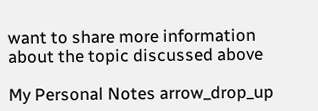want to share more information about the topic discussed above

My Personal Notes arrow_drop_up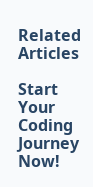Related Articles

Start Your Coding Journey Now!